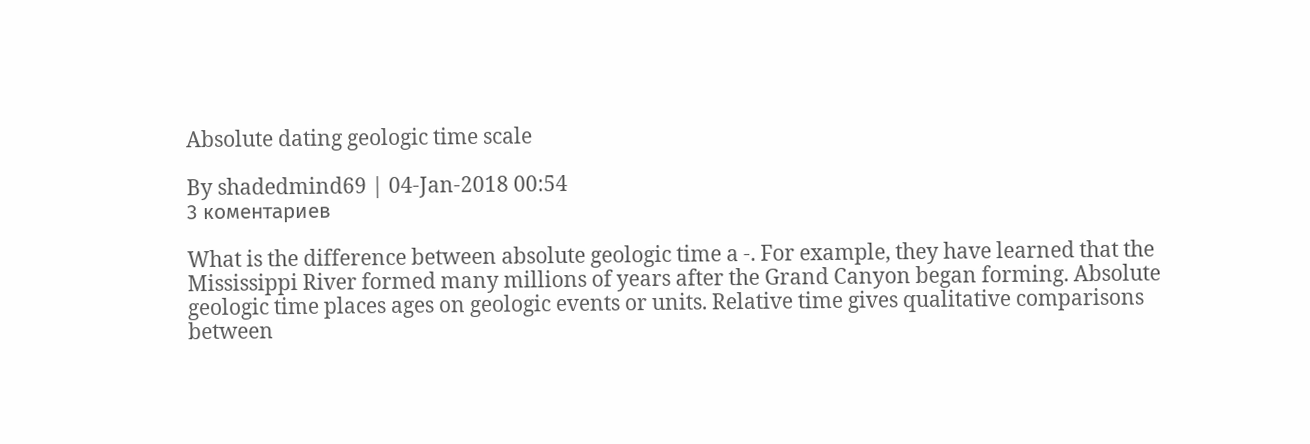Absolute dating geologic time scale

By shadedmind69 | 04-Jan-2018 00:54
3 коментариев

What is the difference between absolute geologic time a -. For example, they have learned that the Mississippi River formed many millions of years after the Grand Canyon began forming. Absolute geologic time places ages on geologic events or units. Relative time gives qualitative comparisons between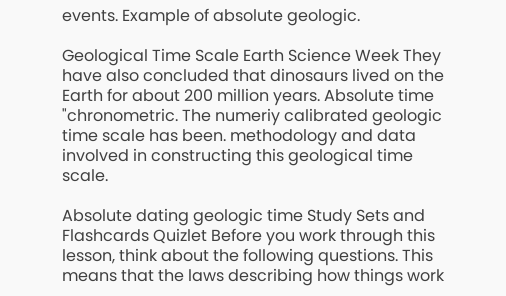events. Example of absolute geologic.

Geological Time Scale Earth Science Week They have also concluded that dinosaurs lived on the Earth for about 200 million years. Absolute time "chronometric. The numeriy calibrated geologic time scale has been. methodology and data involved in constructing this geological time scale.

Absolute dating geologic time Study Sets and Flashcards Quizlet Before you work through this lesson, think about the following questions. This means that the laws describing how things work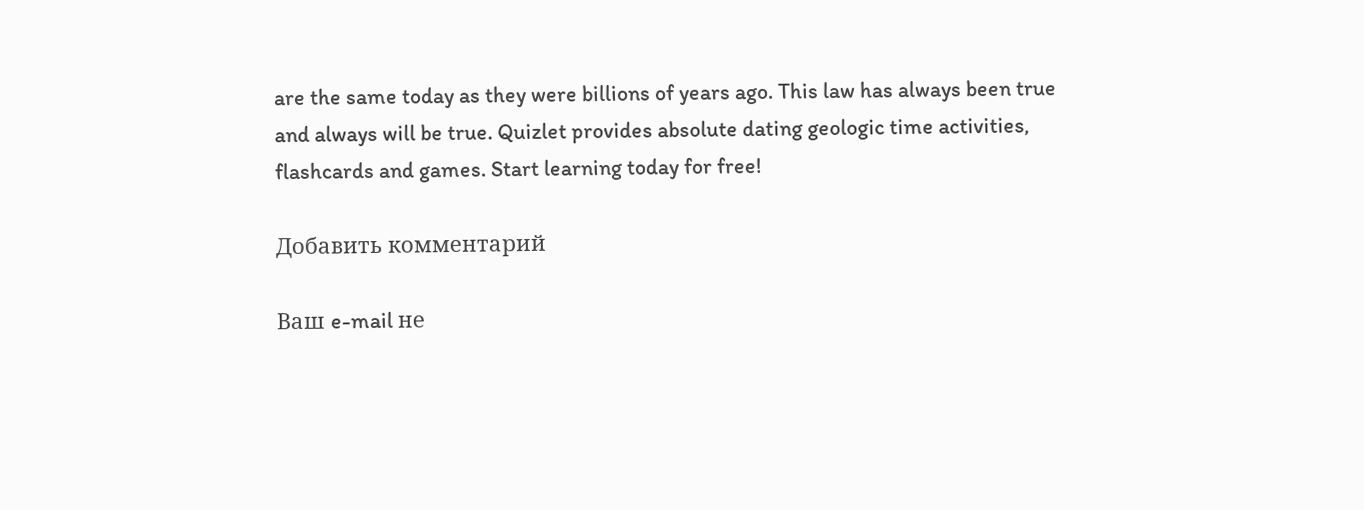are the same today as they were billions of years ago. This law has always been true and always will be true. Quizlet provides absolute dating geologic time activities, flashcards and games. Start learning today for free!

Добавить комментарий

Ваш e-mail не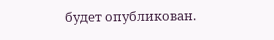будет опубликован.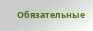Обязательные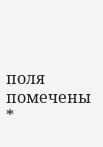поля помечены *